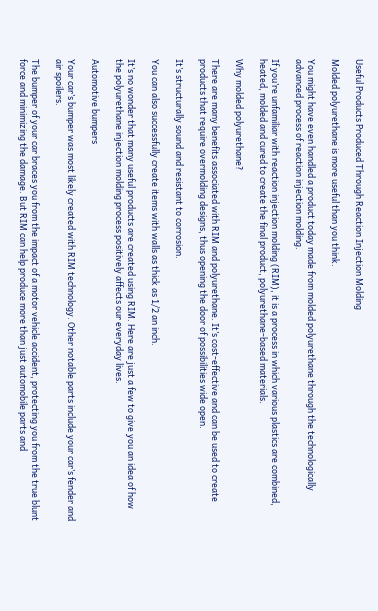Useful Products Produced Through Reaction Injection Molding

Molded polyurethane is more useful than you think.

You might have even handled a product today made from molded polyurethane through the technologically advanced process of reaction injection molding.

If you’re unfamiliar with reaction injection molding (RIM), it is a process in which various plastics are combined, heated, molded and cured to create the final product, polyurethane-based materials.

Why molded polyurethane?

There are many benefits associated with RIM and polyurethane. It’s cost-effective and can be used to create products that require overmolding designs, thus opening the door of possibilities wide open.

It’s structurally sound and resistant to corrosion.

You can also successfully create items with walls as thick as 1/2 an inch.

It’s no wonder that many useful products are created using RIM. Here are just a few to give you an idea of how the polyurethane injection molding process positively affects our everyday lives.

Automotive bumpers

Your car’s bumper was most likely created with RIM technology. Other notable parts include your car’s fender and air spoilers.

The bumper of your car braces you from the impact of a motor vehicle accident, protecting you from the true blunt force and minimizing the damage. But RIM can help produce more than just automobile parts and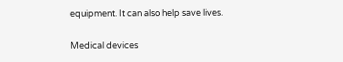equipment. It can also help save lives.

Medical devices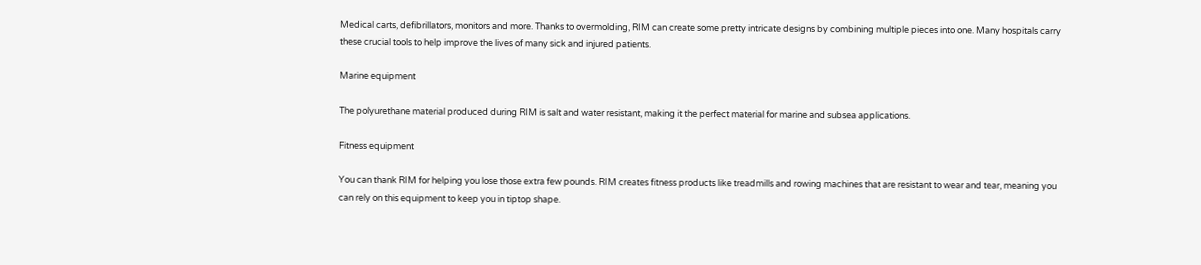Medical carts, defibrillators, monitors and more. Thanks to overmolding, RIM can create some pretty intricate designs by combining multiple pieces into one. Many hospitals carry these crucial tools to help improve the lives of many sick and injured patients.

Marine equipment

The polyurethane material produced during RIM is salt and water resistant, making it the perfect material for marine and subsea applications.

Fitness equipment

You can thank RIM for helping you lose those extra few pounds. RIM creates fitness products like treadmills and rowing machines that are resistant to wear and tear, meaning you can rely on this equipment to keep you in tiptop shape.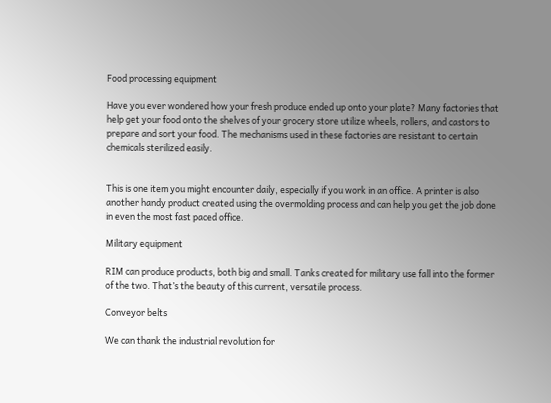Food processing equipment

Have you ever wondered how your fresh produce ended up onto your plate? Many factories that help get your food onto the shelves of your grocery store utilize wheels, rollers, and castors to prepare and sort your food. The mechanisms used in these factories are resistant to certain chemicals sterilized easily.


This is one item you might encounter daily, especially if you work in an office. A printer is also another handy product created using the overmolding process and can help you get the job done in even the most fast paced office.

Military equipment

RIM can produce products, both big and small. Tanks created for military use fall into the former of the two. That’s the beauty of this current, versatile process.

Conveyor belts

We can thank the industrial revolution for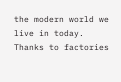the modern world we live in today. Thanks to factories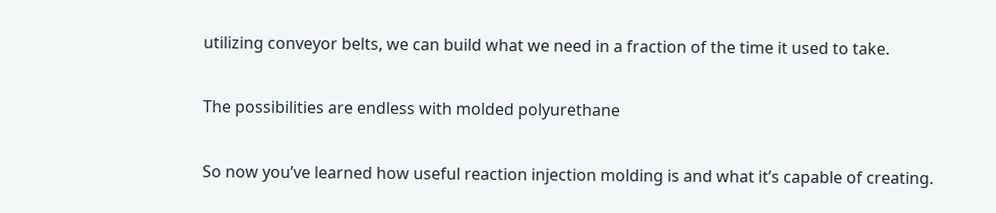utilizing conveyor belts, we can build what we need in a fraction of the time it used to take.

The possibilities are endless with molded polyurethane

So now you’ve learned how useful reaction injection molding is and what it’s capable of creating.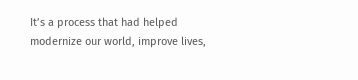It’s a process that had helped modernize our world, improve lives,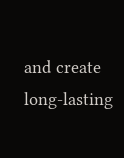and create long-lasting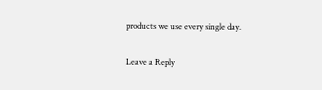products we use every single day.

Leave a Reply